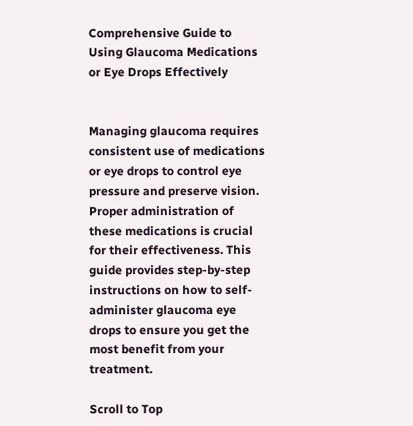Comprehensive Guide to Using Glaucoma Medications or Eye Drops Effectively


Managing glaucoma requires consistent use of medications or eye drops to control eye pressure and preserve vision. Proper administration of these medications is crucial for their effectiveness. This guide provides step-by-step instructions on how to self-administer glaucoma eye drops to ensure you get the most benefit from your treatment.

Scroll to Top